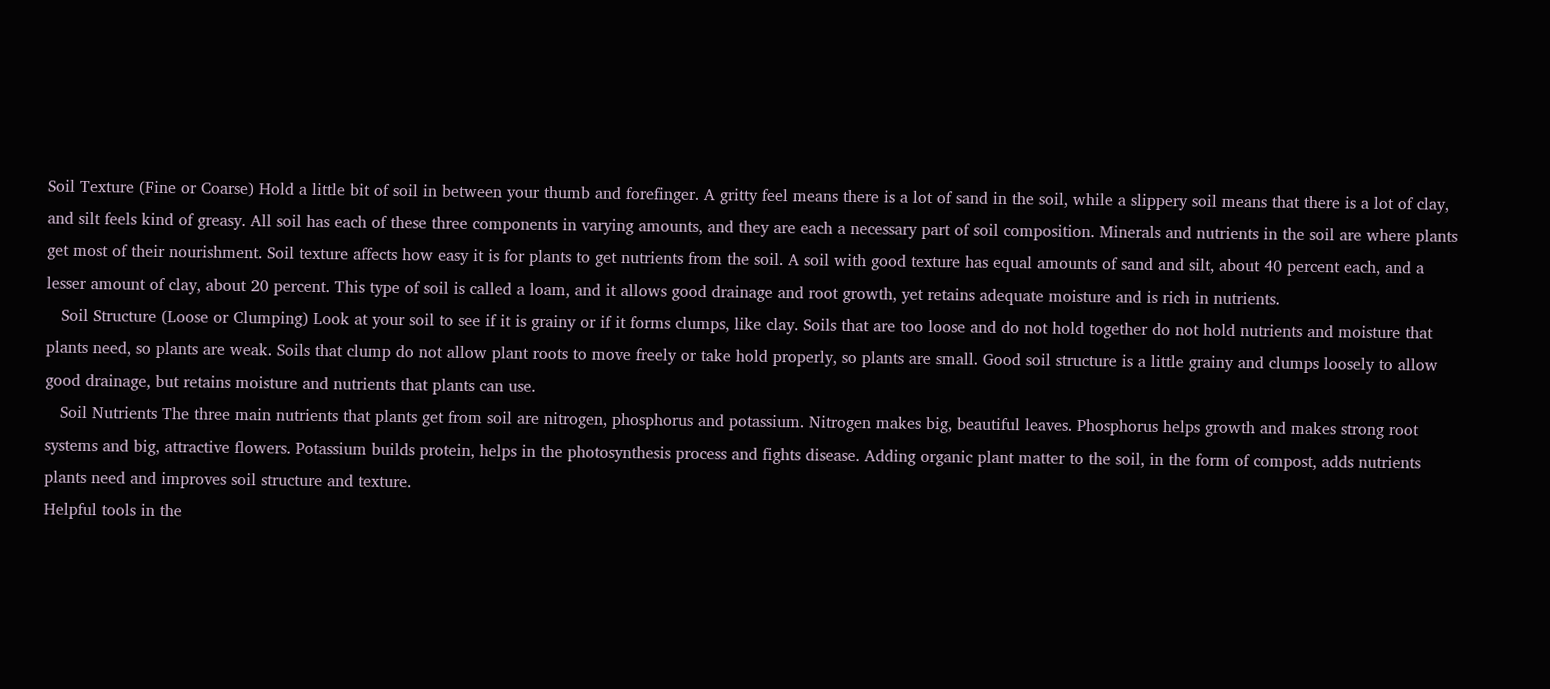Soil Texture (Fine or Coarse) Hold a little bit of soil in between your thumb and forefinger. A gritty feel means there is a lot of sand in the soil, while a slippery soil means that there is a lot of clay, and silt feels kind of greasy. All soil has each of these three components in varying amounts, and they are each a necessary part of soil composition. Minerals and nutrients in the soil are where plants get most of their nourishment. Soil texture affects how easy it is for plants to get nutrients from the soil. A soil with good texture has equal amounts of sand and silt, about 40 percent each, and a lesser amount of clay, about 20 percent. This type of soil is called a loam, and it allows good drainage and root growth, yet retains adequate moisture and is rich in nutrients.
   Soil Structure (Loose or Clumping) Look at your soil to see if it is grainy or if it forms clumps, like clay. Soils that are too loose and do not hold together do not hold nutrients and moisture that plants need, so plants are weak. Soils that clump do not allow plant roots to move freely or take hold properly, so plants are small. Good soil structure is a little grainy and clumps loosely to allow good drainage, but retains moisture and nutrients that plants can use.
   Soil Nutrients The three main nutrients that plants get from soil are nitrogen, phosphorus and potassium. Nitrogen makes big, beautiful leaves. Phosphorus helps growth and makes strong root systems and big, attractive flowers. Potassium builds protein, helps in the photosynthesis process and fights disease. Adding organic plant matter to the soil, in the form of compost, adds nutrients plants need and improves soil structure and texture.
Helpful tools in the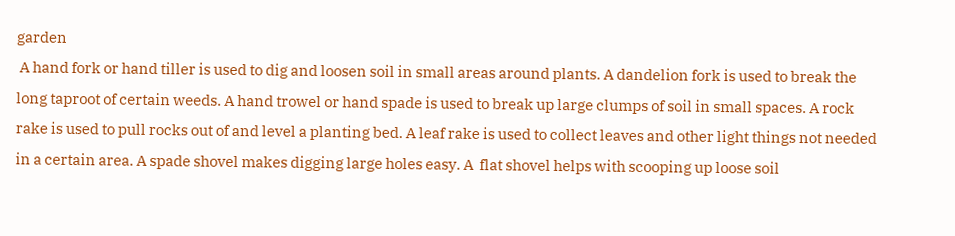garden
 A hand fork or hand tiller is used to dig and loosen soil in small areas around plants. A dandelion fork is used to break the long taproot of certain weeds. A hand trowel or hand spade is used to break up large clumps of soil in small spaces. A rock rake is used to pull rocks out of and level a planting bed. A leaf rake is used to collect leaves and other light things not needed in a certain area. A spade shovel makes digging large holes easy. A  flat shovel helps with scooping up loose soil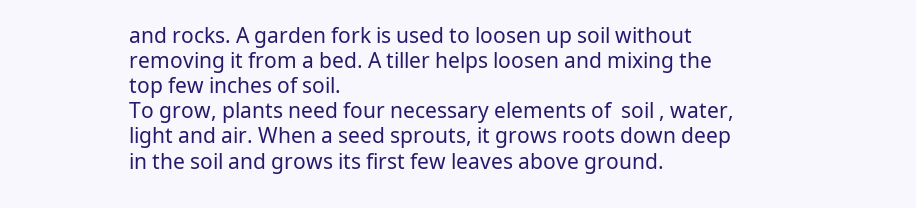and rocks. A garden fork is used to loosen up soil without removing it from a bed. A tiller helps loosen and mixing the top few inches of soil.
To grow, plants need four necessary elements of  soil , water, light and air. When a seed sprouts, it grows roots down deep in the soil and grows its first few leaves above ground.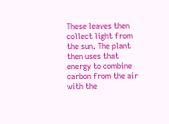These leaves then collect light from the sun. The plant then uses that energy to combine carbon from the air with the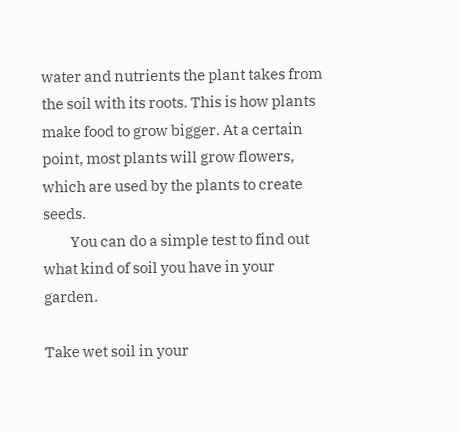water and nutrients the plant takes from the soil with its roots. This is how plants make food to grow bigger. At a certain point, most plants will grow flowers, which are used by the plants to create seeds.
         You can do a simple test to find out what kind of soil you have in your garden.

Take wet soil in your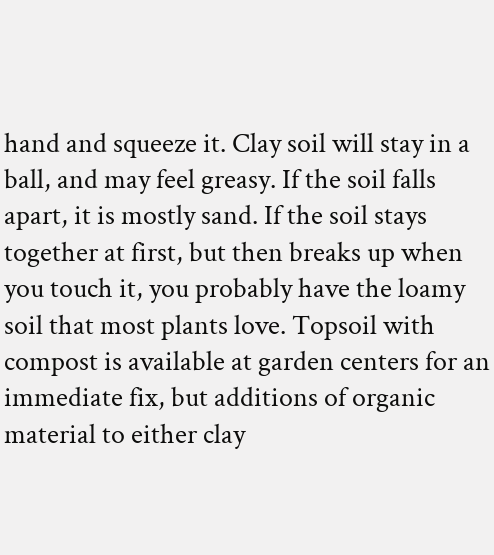hand and squeeze it. Clay soil will stay in a ball, and may feel greasy. If the soil falls apart, it is mostly sand. If the soil stays together at first, but then breaks up when you touch it, you probably have the loamy soil that most plants love. Topsoil with compost is available at garden centers for an immediate fix, but additions of organic material to either clay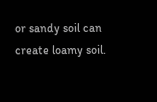or sandy soil can create loamy soil.